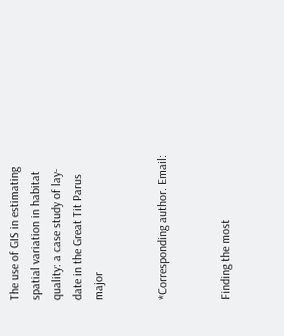The use of GIS in estimating spatial variation in habitat quality: a case study of lay-date in the Great Tit Parus major


*Corresponding author. Email:


Finding the most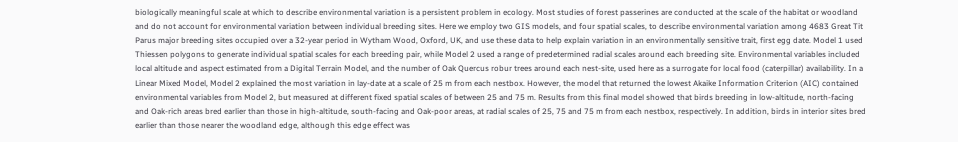biologically meaningful scale at which to describe environmental variation is a persistent problem in ecology. Most studies of forest passerines are conducted at the scale of the habitat or woodland and do not account for environmental variation between individual breeding sites. Here we employ two GIS models, and four spatial scales, to describe environmental variation among 4683 Great Tit Parus major breeding sites occupied over a 32-year period in Wytham Wood, Oxford, UK, and use these data to help explain variation in an environmentally sensitive trait, first egg date. Model 1 used Thiessen polygons to generate individual spatial scales for each breeding pair, while Model 2 used a range of predetermined radial scales around each breeding site. Environmental variables included local altitude and aspect estimated from a Digital Terrain Model, and the number of Oak Quercus robur trees around each nest-site, used here as a surrogate for local food (caterpillar) availability. In a Linear Mixed Model, Model 2 explained the most variation in lay-date at a scale of 25 m from each nestbox. However, the model that returned the lowest Akaike Information Criterion (AIC) contained environmental variables from Model 2, but measured at different fixed spatial scales of between 25 and 75 m. Results from this final model showed that birds breeding in low-altitude, north-facing and Oak-rich areas bred earlier than those in high-altitude, south-facing and Oak-poor areas, at radial scales of 25, 75 and 75 m from each nestbox, respectively. In addition, birds in interior sites bred earlier than those nearer the woodland edge, although this edge effect was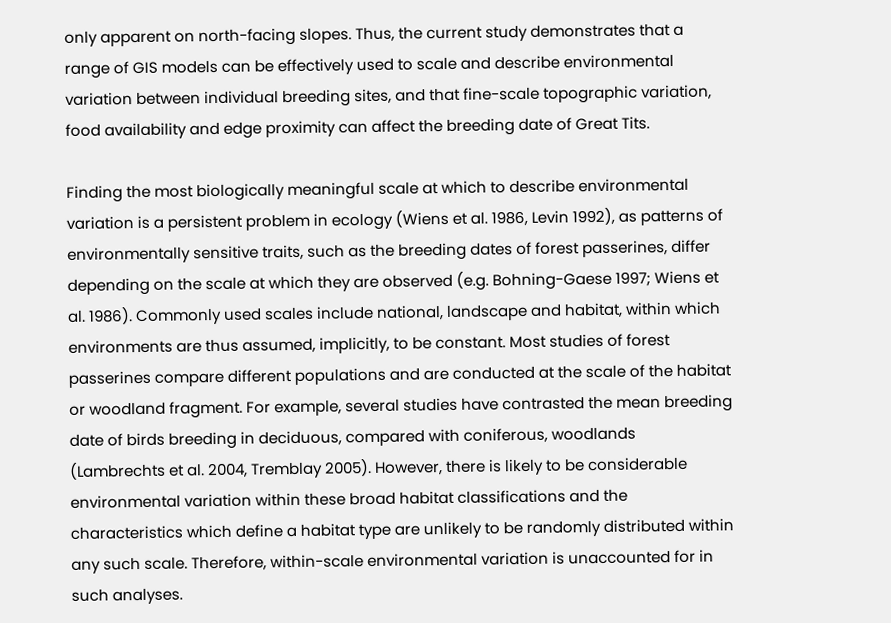only apparent on north-facing slopes. Thus, the current study demonstrates that a range of GIS models can be effectively used to scale and describe environmental variation between individual breeding sites, and that fine-scale topographic variation, food availability and edge proximity can affect the breeding date of Great Tits.

Finding the most biologically meaningful scale at which to describe environmental variation is a persistent problem in ecology (Wiens et al. 1986, Levin 1992), as patterns of environmentally sensitive traits, such as the breeding dates of forest passerines, differ depending on the scale at which they are observed (e.g. Bohning-Gaese 1997; Wiens et al. 1986). Commonly used scales include national, landscape and habitat, within which environments are thus assumed, implicitly, to be constant. Most studies of forest passerines compare different populations and are conducted at the scale of the habitat or woodland fragment. For example, several studies have contrasted the mean breeding date of birds breeding in deciduous, compared with coniferous, woodlands (Lambrechts et al. 2004, Tremblay 2005). However, there is likely to be considerable environmental variation within these broad habitat classifications and the characteristics which define a habitat type are unlikely to be randomly distributed within any such scale. Therefore, within-scale environmental variation is unaccounted for in such analyses.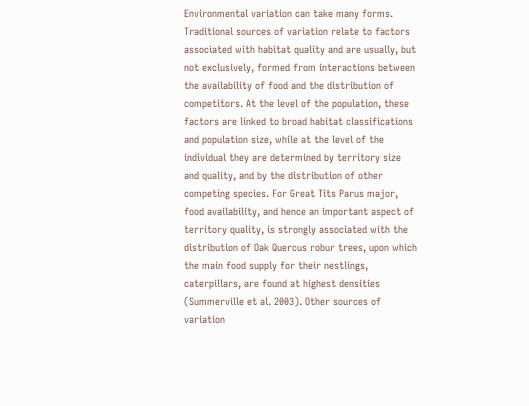Environmental variation can take many forms. Traditional sources of variation relate to factors associated with habitat quality and are usually, but not exclusively, formed from interactions between the availability of food and the distribution of competitors. At the level of the population, these factors are linked to broad habitat classifications and population size, while at the level of the individual they are determined by territory size and quality, and by the distribution of other competing species. For Great Tits Parus major, food availability, and hence an important aspect of territory quality, is strongly associated with the distribution of Oak Quercus robur trees, upon which the main food supply for their nestlings, caterpillars, are found at highest densities (Summerville et al. 2003). Other sources of variation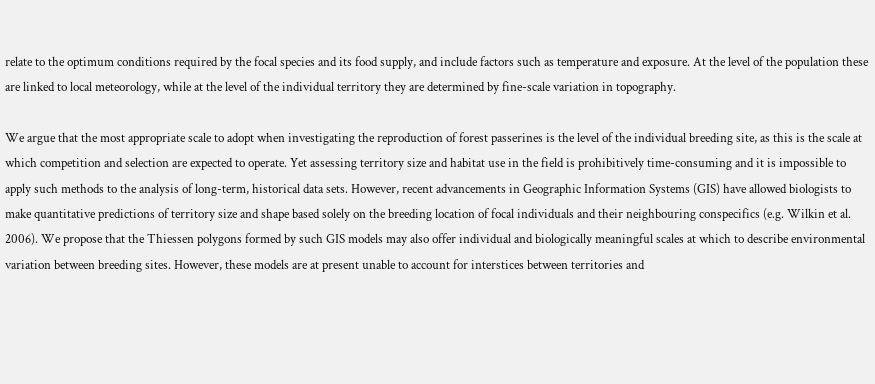relate to the optimum conditions required by the focal species and its food supply, and include factors such as temperature and exposure. At the level of the population these are linked to local meteorology, while at the level of the individual territory they are determined by fine-scale variation in topography.

We argue that the most appropriate scale to adopt when investigating the reproduction of forest passerines is the level of the individual breeding site, as this is the scale at which competition and selection are expected to operate. Yet assessing territory size and habitat use in the field is prohibitively time-consuming and it is impossible to apply such methods to the analysis of long-term, historical data sets. However, recent advancements in Geographic Information Systems (GIS) have allowed biologists to make quantitative predictions of territory size and shape based solely on the breeding location of focal individuals and their neighbouring conspecifics (e.g. Wilkin et al. 2006). We propose that the Thiessen polygons formed by such GIS models may also offer individual and biologically meaningful scales at which to describe environmental variation between breeding sites. However, these models are at present unable to account for interstices between territories and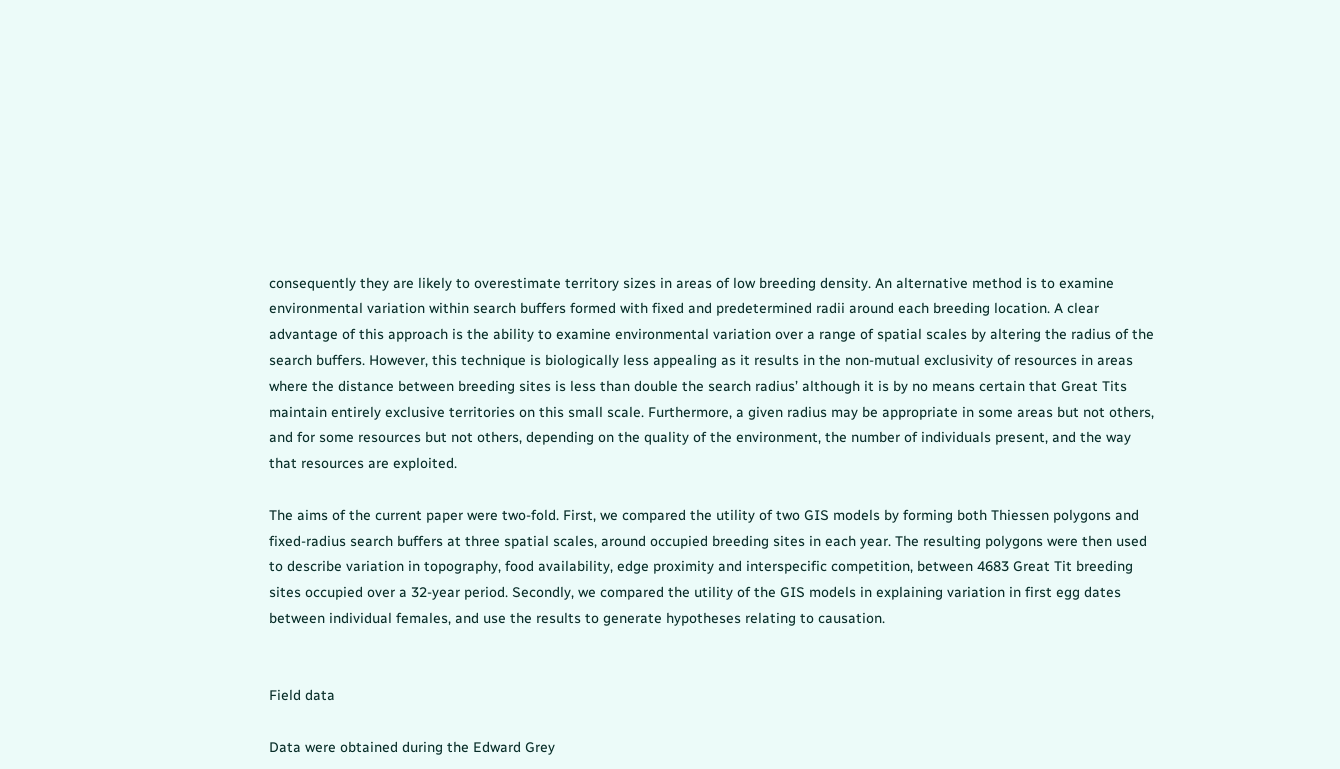consequently they are likely to overestimate territory sizes in areas of low breeding density. An alternative method is to examine environmental variation within search buffers formed with fixed and predetermined radii around each breeding location. A clear advantage of this approach is the ability to examine environmental variation over a range of spatial scales by altering the radius of the search buffers. However, this technique is biologically less appealing as it results in the non-mutual exclusivity of resources in areas where the distance between breeding sites is less than double the search radius’ although it is by no means certain that Great Tits maintain entirely exclusive territories on this small scale. Furthermore, a given radius may be appropriate in some areas but not others, and for some resources but not others, depending on the quality of the environment, the number of individuals present, and the way that resources are exploited.

The aims of the current paper were two-fold. First, we compared the utility of two GIS models by forming both Thiessen polygons and fixed-radius search buffers at three spatial scales, around occupied breeding sites in each year. The resulting polygons were then used to describe variation in topography, food availability, edge proximity and interspecific competition, between 4683 Great Tit breeding sites occupied over a 32-year period. Secondly, we compared the utility of the GIS models in explaining variation in first egg dates between individual females, and use the results to generate hypotheses relating to causation.


Field data

Data were obtained during the Edward Grey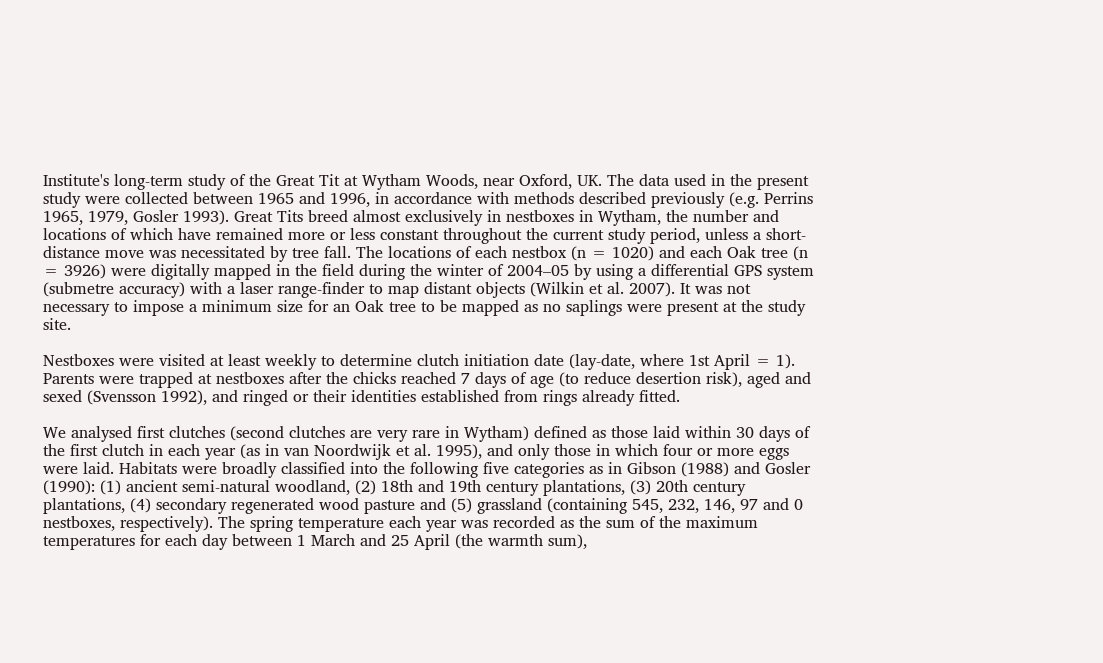Institute's long-term study of the Great Tit at Wytham Woods, near Oxford, UK. The data used in the present study were collected between 1965 and 1996, in accordance with methods described previously (e.g. Perrins 1965, 1979, Gosler 1993). Great Tits breed almost exclusively in nestboxes in Wytham, the number and locations of which have remained more or less constant throughout the current study period, unless a short-distance move was necessitated by tree fall. The locations of each nestbox (n = 1020) and each Oak tree (n = 3926) were digitally mapped in the field during the winter of 2004–05 by using a differential GPS system (submetre accuracy) with a laser range-finder to map distant objects (Wilkin et al. 2007). It was not necessary to impose a minimum size for an Oak tree to be mapped as no saplings were present at the study site.

Nestboxes were visited at least weekly to determine clutch initiation date (lay-date, where 1st April = 1). Parents were trapped at nestboxes after the chicks reached 7 days of age (to reduce desertion risk), aged and sexed (Svensson 1992), and ringed or their identities established from rings already fitted.

We analysed first clutches (second clutches are very rare in Wytham) defined as those laid within 30 days of the first clutch in each year (as in van Noordwijk et al. 1995), and only those in which four or more eggs were laid. Habitats were broadly classified into the following five categories as in Gibson (1988) and Gosler (1990): (1) ancient semi-natural woodland, (2) 18th and 19th century plantations, (3) 20th century plantations, (4) secondary regenerated wood pasture and (5) grassland (containing 545, 232, 146, 97 and 0 nestboxes, respectively). The spring temperature each year was recorded as the sum of the maximum temperatures for each day between 1 March and 25 April (the warmth sum),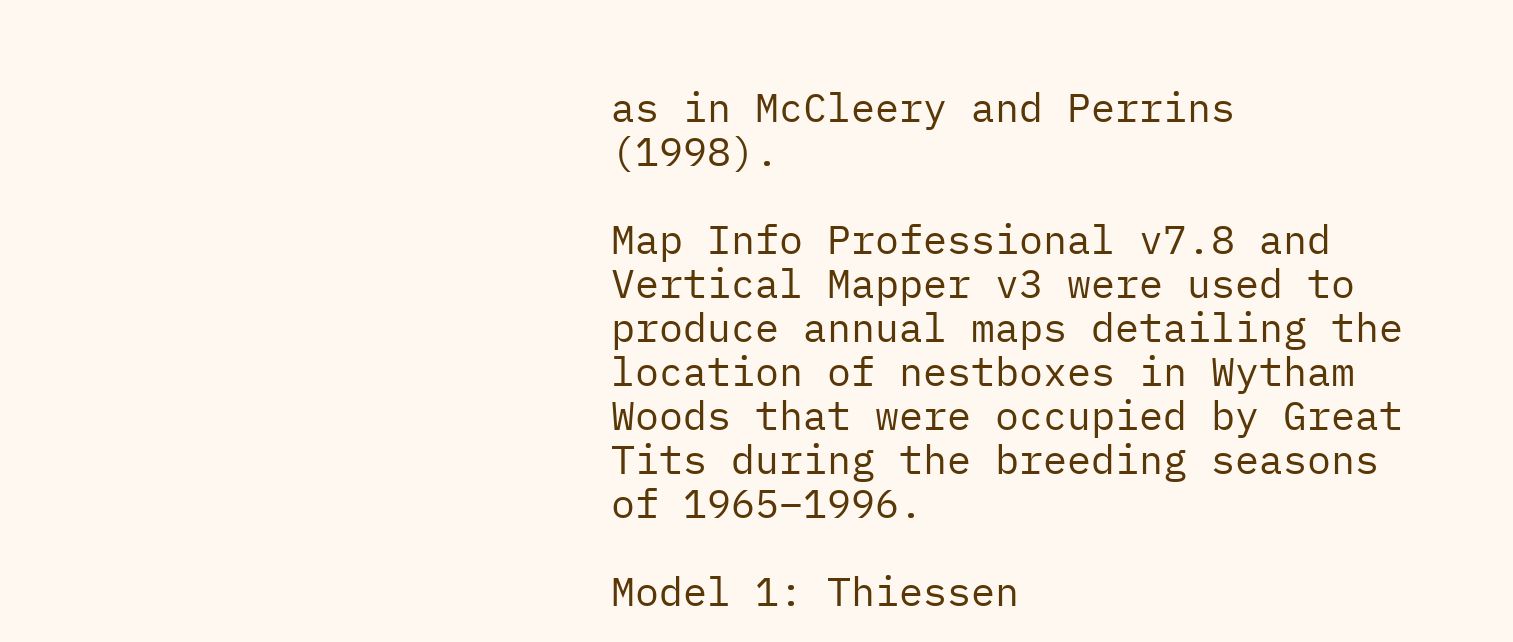as in McCleery and Perrins (1998).

Map Info Professional v7.8 and Vertical Mapper v3 were used to produce annual maps detailing the location of nestboxes in Wytham Woods that were occupied by Great Tits during the breeding seasons of 1965–1996.

Model 1: Thiessen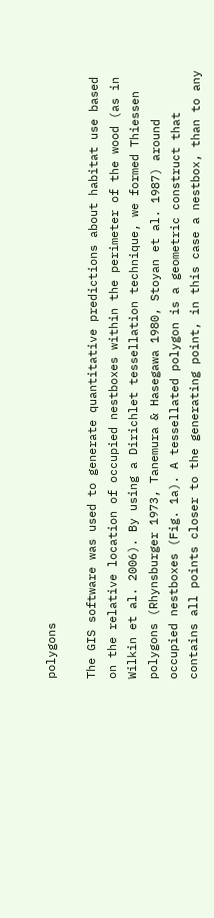polygons

The GIS software was used to generate quantitative predictions about habitat use based on the relative location of occupied nestboxes within the perimeter of the wood (as in Wilkin et al. 2006). By using a Dirichlet tessellation technique, we formed Thiessen polygons (Rhynsburger 1973, Tanemura & Hasegawa 1980, Stoyan et al. 1987) around occupied nestboxes (Fig. 1a). A tessellated polygon is a geometric construct that contains all points closer to the generating point, in this case a nestbox, than to any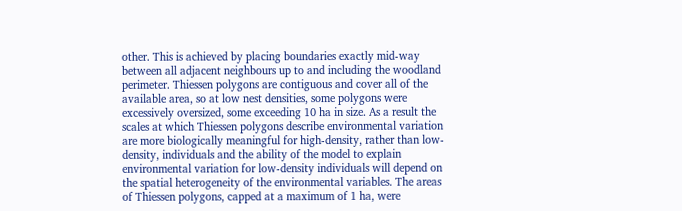other. This is achieved by placing boundaries exactly mid-way between all adjacent neighbours up to and including the woodland perimeter. Thiessen polygons are contiguous and cover all of the available area, so at low nest densities, some polygons were excessively oversized, some exceeding 10 ha in size. As a result the scales at which Thiessen polygons describe environmental variation are more biologically meaningful for high-density, rather than low-density, individuals and the ability of the model to explain environmental variation for low-density individuals will depend on the spatial heterogeneity of the environmental variables. The areas of Thiessen polygons, capped at a maximum of 1 ha, were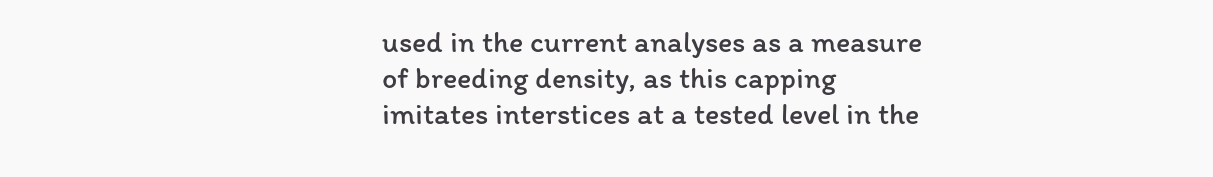used in the current analyses as a measure of breeding density, as this capping imitates interstices at a tested level in the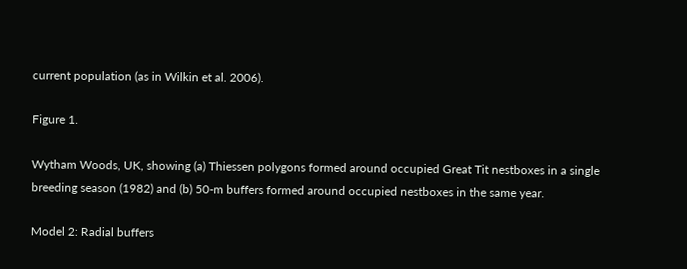current population (as in Wilkin et al. 2006).

Figure 1.

Wytham Woods, UK, showing (a) Thiessen polygons formed around occupied Great Tit nestboxes in a single breeding season (1982) and (b) 50-m buffers formed around occupied nestboxes in the same year.

Model 2: Radial buffers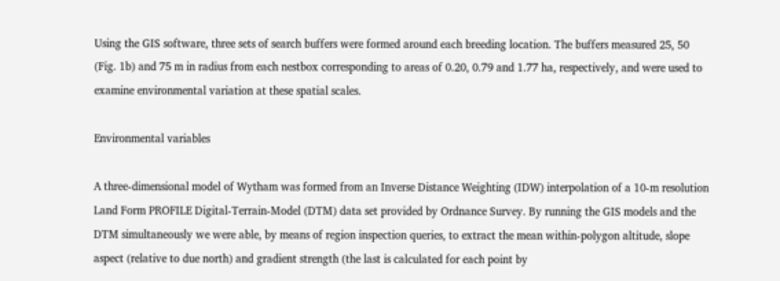Using the GIS software, three sets of search buffers were formed around each breeding location. The buffers measured 25, 50 (Fig. 1b) and 75 m in radius from each nestbox corresponding to areas of 0.20, 0.79 and 1.77 ha, respectively, and were used to examine environmental variation at these spatial scales.

Environmental variables

A three-dimensional model of Wytham was formed from an Inverse Distance Weighting (IDW) interpolation of a 10-m resolution Land Form PROFILE Digital-Terrain-Model (DTM) data set provided by Ordnance Survey. By running the GIS models and the DTM simultaneously we were able, by means of region inspection queries, to extract the mean within-polygon altitude, slope aspect (relative to due north) and gradient strength (the last is calculated for each point by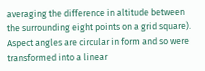averaging the difference in altitude between the surrounding eight points on a grid square). Aspect angles are circular in form and so were transformed into a linear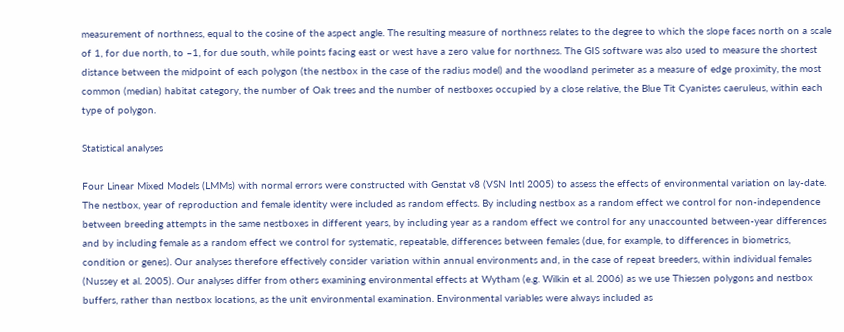measurement of northness, equal to the cosine of the aspect angle. The resulting measure of northness relates to the degree to which the slope faces north on a scale of 1, for due north, to –1, for due south, while points facing east or west have a zero value for northness. The GIS software was also used to measure the shortest distance between the midpoint of each polygon (the nestbox in the case of the radius model) and the woodland perimeter as a measure of edge proximity, the most common (median) habitat category, the number of Oak trees and the number of nestboxes occupied by a close relative, the Blue Tit Cyanistes caeruleus, within each type of polygon.

Statistical analyses

Four Linear Mixed Models (LMMs) with normal errors were constructed with Genstat v8 (VSN Intl 2005) to assess the effects of environmental variation on lay-date. The nestbox, year of reproduction and female identity were included as random effects. By including nestbox as a random effect we control for non-independence between breeding attempts in the same nestboxes in different years, by including year as a random effect we control for any unaccounted between-year differences and by including female as a random effect we control for systematic, repeatable, differences between females (due, for example, to differences in biometrics, condition or genes). Our analyses therefore effectively consider variation within annual environments and, in the case of repeat breeders, within individual females (Nussey et al. 2005). Our analyses differ from others examining environmental effects at Wytham (e.g. Wilkin et al. 2006) as we use Thiessen polygons and nestbox buffers, rather than nestbox locations, as the unit environmental examination. Environmental variables were always included as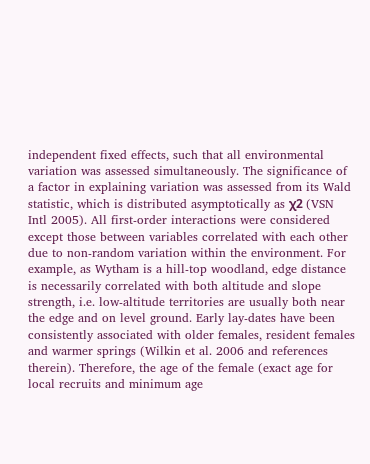independent fixed effects, such that all environmental variation was assessed simultaneously. The significance of a factor in explaining variation was assessed from its Wald statistic, which is distributed asymptotically as χ2 (VSN Intl 2005). All first-order interactions were considered except those between variables correlated with each other due to non-random variation within the environment. For example, as Wytham is a hill-top woodland, edge distance is necessarily correlated with both altitude and slope strength, i.e. low-altitude territories are usually both near the edge and on level ground. Early lay-dates have been consistently associated with older females, resident females and warmer springs (Wilkin et al. 2006 and references therein). Therefore, the age of the female (exact age for local recruits and minimum age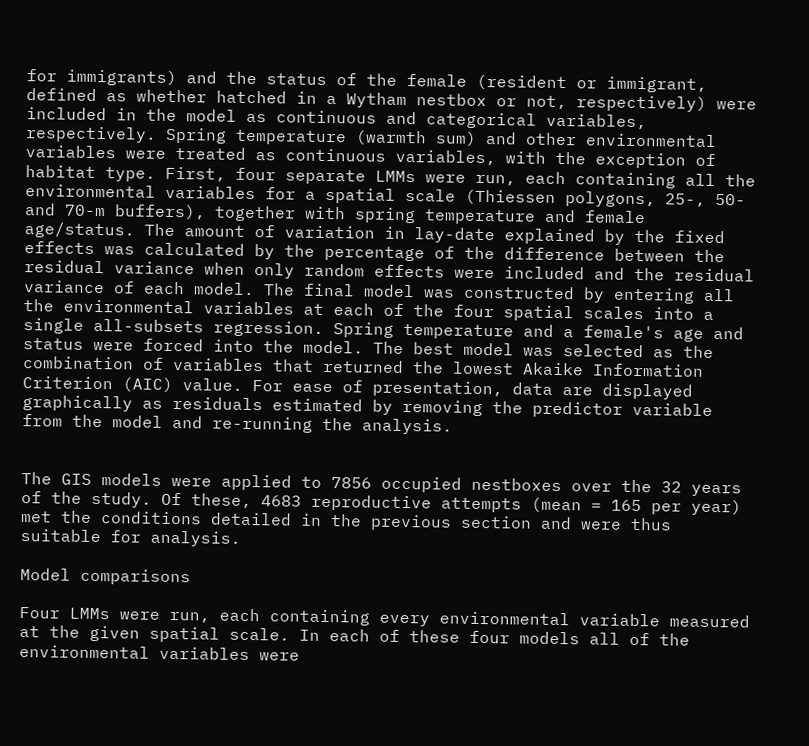for immigrants) and the status of the female (resident or immigrant, defined as whether hatched in a Wytham nestbox or not, respectively) were included in the model as continuous and categorical variables, respectively. Spring temperature (warmth sum) and other environmental variables were treated as continuous variables, with the exception of habitat type. First, four separate LMMs were run, each containing all the environmental variables for a spatial scale (Thiessen polygons, 25-, 50- and 70-m buffers), together with spring temperature and female age/status. The amount of variation in lay-date explained by the fixed effects was calculated by the percentage of the difference between the residual variance when only random effects were included and the residual variance of each model. The final model was constructed by entering all the environmental variables at each of the four spatial scales into a single all-subsets regression. Spring temperature and a female's age and status were forced into the model. The best model was selected as the combination of variables that returned the lowest Akaike Information Criterion (AIC) value. For ease of presentation, data are displayed graphically as residuals estimated by removing the predictor variable from the model and re-running the analysis.


The GIS models were applied to 7856 occupied nestboxes over the 32 years of the study. Of these, 4683 reproductive attempts (mean = 165 per year) met the conditions detailed in the previous section and were thus suitable for analysis.

Model comparisons

Four LMMs were run, each containing every environmental variable measured at the given spatial scale. In each of these four models all of the environmental variables were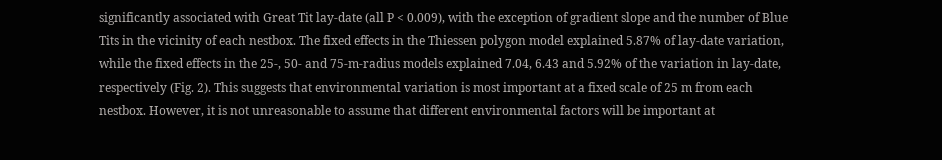significantly associated with Great Tit lay-date (all P < 0.009), with the exception of gradient slope and the number of Blue Tits in the vicinity of each nestbox. The fixed effects in the Thiessen polygon model explained 5.87% of lay-date variation, while the fixed effects in the 25-, 50- and 75-m-radius models explained 7.04, 6.43 and 5.92% of the variation in lay-date, respectively (Fig. 2). This suggests that environmental variation is most important at a fixed scale of 25 m from each nestbox. However, it is not unreasonable to assume that different environmental factors will be important at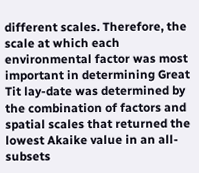different scales. Therefore, the scale at which each environmental factor was most important in determining Great Tit lay-date was determined by the combination of factors and spatial scales that returned the lowest Akaike value in an all-subsets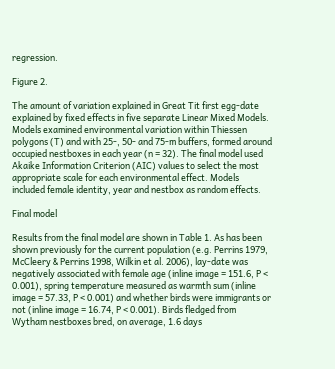regression.

Figure 2.

The amount of variation explained in Great Tit first egg-date explained by fixed effects in five separate Linear Mixed Models. Models examined environmental variation within Thiessen polygons (T) and with 25-, 50- and 75-m buffers, formed around occupied nestboxes in each year (n = 32). The final model used Akaike Information Criterion (AIC) values to select the most appropriate scale for each environmental effect. Models included female identity, year and nestbox as random effects.

Final model

Results from the final model are shown in Table 1. As has been shown previously for the current population (e.g. Perrins 1979, McCleery & Perrins 1998, Wilkin et al. 2006), lay-date was negatively associated with female age (inline image = 151.6, P < 0.001), spring temperature measured as warmth sum (inline image = 57.33, P < 0.001) and whether birds were immigrants or not (inline image = 16.74, P < 0.001). Birds fledged from Wytham nestboxes bred, on average, 1.6 days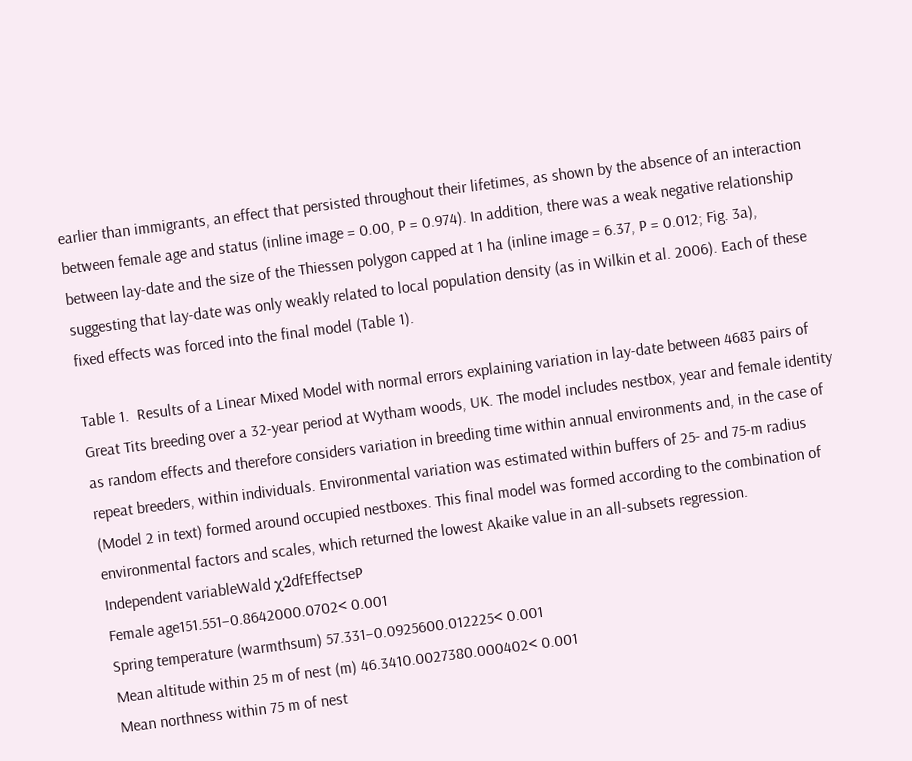earlier than immigrants, an effect that persisted throughout their lifetimes, as shown by the absence of an interaction between female age and status (inline image = 0.00, P = 0.974). In addition, there was a weak negative relationship between lay-date and the size of the Thiessen polygon capped at 1 ha (inline image = 6.37, P = 0.012; Fig. 3a), suggesting that lay-date was only weakly related to local population density (as in Wilkin et al. 2006). Each of these fixed effects was forced into the final model (Table 1).

Table 1.  Results of a Linear Mixed Model with normal errors explaining variation in lay-date between 4683 pairs of Great Tits breeding over a 32-year period at Wytham woods, UK. The model includes nestbox, year and female identity as random effects and therefore considers variation in breeding time within annual environments and, in the case of repeat breeders, within individuals. Environmental variation was estimated within buffers of 25- and 75-m radius (Model 2 in text) formed around occupied nestboxes. This final model was formed according to the combination of environmental factors and scales, which returned the lowest Akaike value in an all-subsets regression.
Independent variableWald χ2dfEffectseP
Female age151.551–0.8642000.0702< 0.001
Spring temperature (warmthsum) 57.331–0.0925600.012225< 0.001
Mean altitude within 25 m of nest (m) 46.3410.0027380.000402< 0.001
Mean northness within 75 m of nest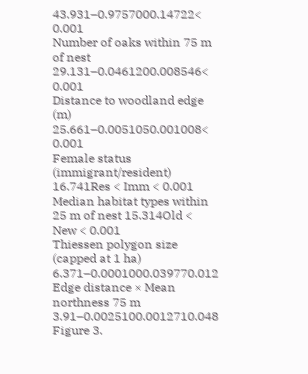43.931–0.9757000.14722< 0.001
Number of oaks within 75 m of nest 29.131–0.0461200.008546< 0.001
Distance to woodland edge (m) 25.661–0.0051050.001008< 0.001
Female status (immigrant/resident) 16.741Res < Imm < 0.001
Median habitat types within 25 m of nest 15.314Old < New < 0.001
Thiessen polygon size (capped at 1 ha)  6.371–0.0001000.039770.012
Edge distance × Mean northness 75 m  3.91–0.0025100.0012710.048
Figure 3.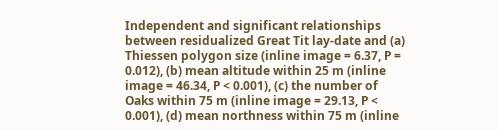Independent and significant relationships between residualized Great Tit lay-date and (a) Thiessen polygon size (inline image = 6.37, P = 0.012), (b) mean altitude within 25 m (inline image = 46.34, P < 0.001), (c) the number of Oaks within 75 m (inline image = 29.13, P < 0.001), (d) mean northness within 75 m (inline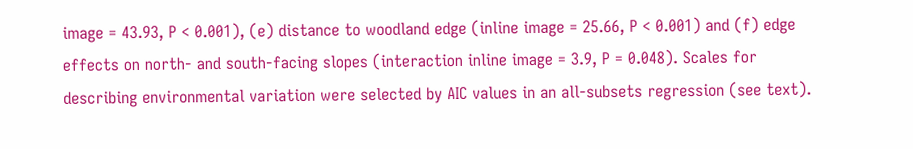image = 43.93, P < 0.001), (e) distance to woodland edge (inline image = 25.66, P < 0.001) and (f) edge effects on north- and south-facing slopes (interaction inline image = 3.9, P = 0.048). Scales for describing environmental variation were selected by AIC values in an all-subsets regression (see text).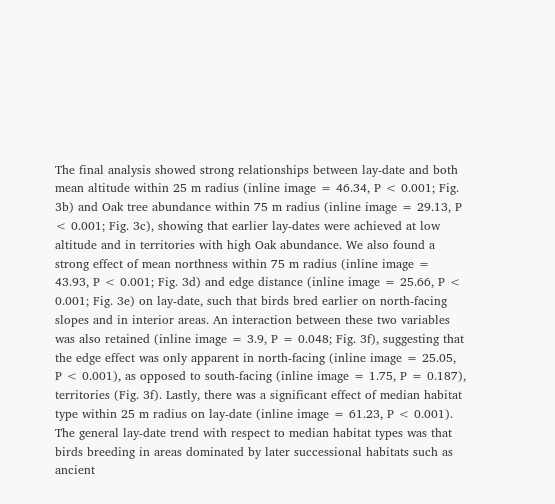The final analysis showed strong relationships between lay-date and both mean altitude within 25 m radius (inline image = 46.34, P < 0.001; Fig. 3b) and Oak tree abundance within 75 m radius (inline image = 29.13, P < 0.001; Fig. 3c), showing that earlier lay-dates were achieved at low altitude and in territories with high Oak abundance. We also found a strong effect of mean northness within 75 m radius (inline image = 43.93, P < 0.001; Fig. 3d) and edge distance (inline image = 25.66, P < 0.001; Fig. 3e) on lay-date, such that birds bred earlier on north-facing slopes and in interior areas. An interaction between these two variables was also retained (inline image = 3.9, P = 0.048; Fig. 3f), suggesting that the edge effect was only apparent in north-facing (inline image = 25.05, P < 0.001), as opposed to south-facing (inline image = 1.75, P = 0.187), territories (Fig. 3f). Lastly, there was a significant effect of median habitat type within 25 m radius on lay-date (inline image = 61.23, P < 0.001). The general lay-date trend with respect to median habitat types was that birds breeding in areas dominated by later successional habitats such as ancient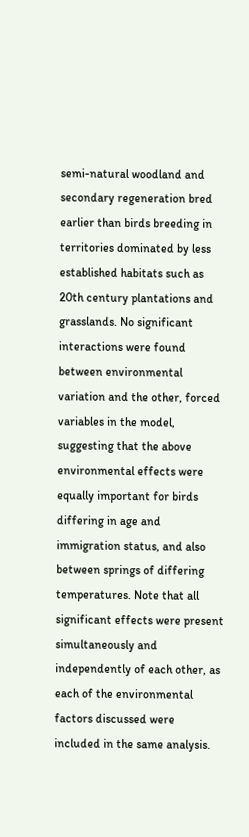semi-natural woodland and secondary regeneration bred earlier than birds breeding in territories dominated by less established habitats such as 20th century plantations and grasslands. No significant interactions were found between environmental variation and the other, forced variables in the model, suggesting that the above environmental effects were equally important for birds differing in age and immigration status, and also between springs of differing temperatures. Note that all significant effects were present simultaneously and independently of each other, as each of the environmental factors discussed were included in the same analysis.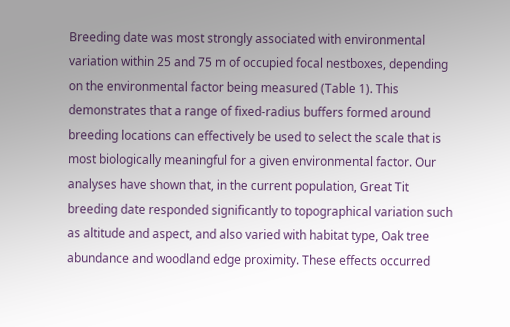Breeding date was most strongly associated with environmental variation within 25 and 75 m of occupied focal nestboxes, depending on the environmental factor being measured (Table 1). This demonstrates that a range of fixed-radius buffers formed around breeding locations can effectively be used to select the scale that is most biologically meaningful for a given environmental factor. Our analyses have shown that, in the current population, Great Tit breeding date responded significantly to topographical variation such as altitude and aspect, and also varied with habitat type, Oak tree abundance and woodland edge proximity. These effects occurred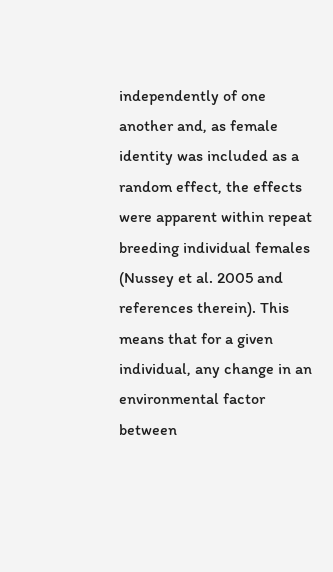independently of one another and, as female identity was included as a random effect, the effects were apparent within repeat breeding individual females (Nussey et al. 2005 and references therein). This means that for a given individual, any change in an environmental factor between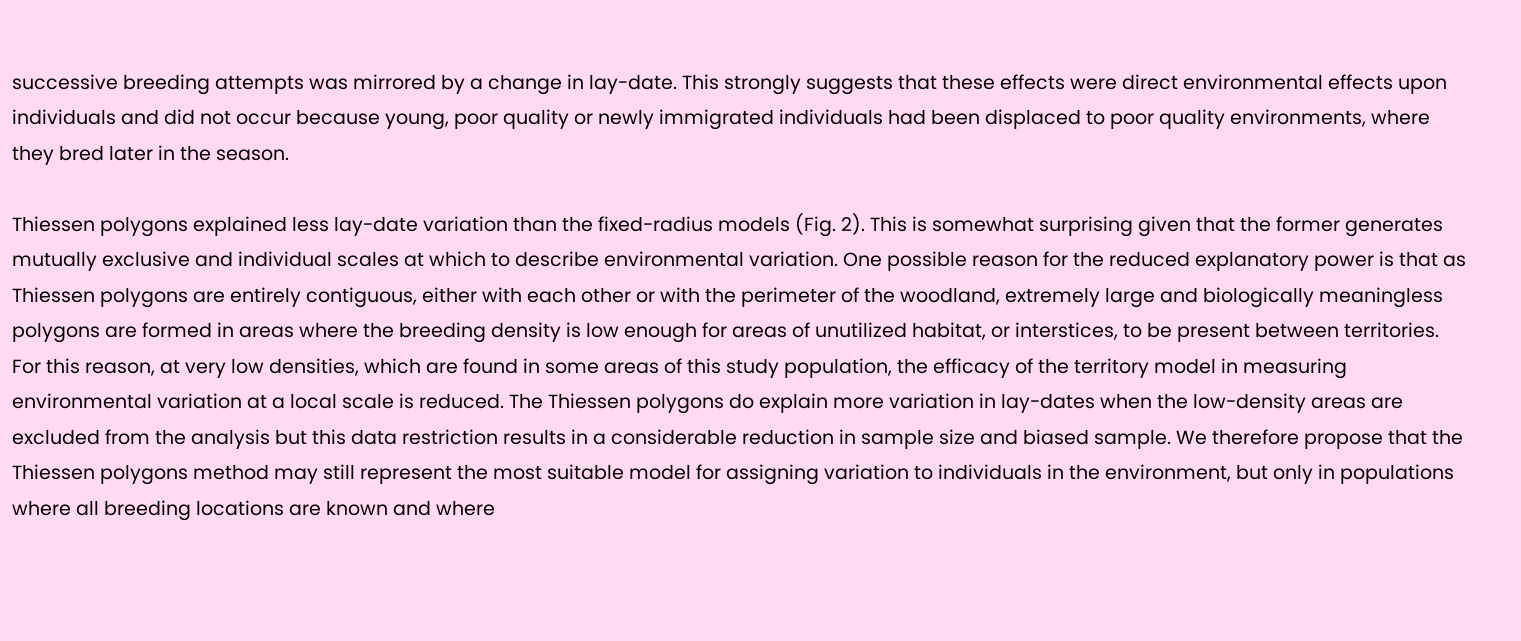successive breeding attempts was mirrored by a change in lay-date. This strongly suggests that these effects were direct environmental effects upon individuals and did not occur because young, poor quality or newly immigrated individuals had been displaced to poor quality environments, where they bred later in the season.

Thiessen polygons explained less lay-date variation than the fixed-radius models (Fig. 2). This is somewhat surprising given that the former generates mutually exclusive and individual scales at which to describe environmental variation. One possible reason for the reduced explanatory power is that as Thiessen polygons are entirely contiguous, either with each other or with the perimeter of the woodland, extremely large and biologically meaningless polygons are formed in areas where the breeding density is low enough for areas of unutilized habitat, or interstices, to be present between territories. For this reason, at very low densities, which are found in some areas of this study population, the efficacy of the territory model in measuring environmental variation at a local scale is reduced. The Thiessen polygons do explain more variation in lay-dates when the low-density areas are excluded from the analysis but this data restriction results in a considerable reduction in sample size and biased sample. We therefore propose that the Thiessen polygons method may still represent the most suitable model for assigning variation to individuals in the environment, but only in populations where all breeding locations are known and where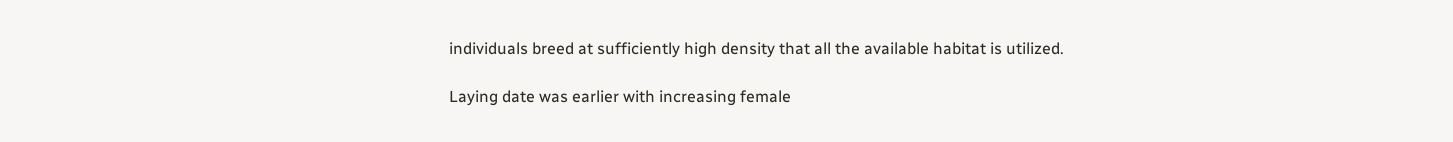individuals breed at sufficiently high density that all the available habitat is utilized.

Laying date was earlier with increasing female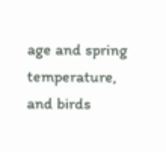age and spring temperature, and birds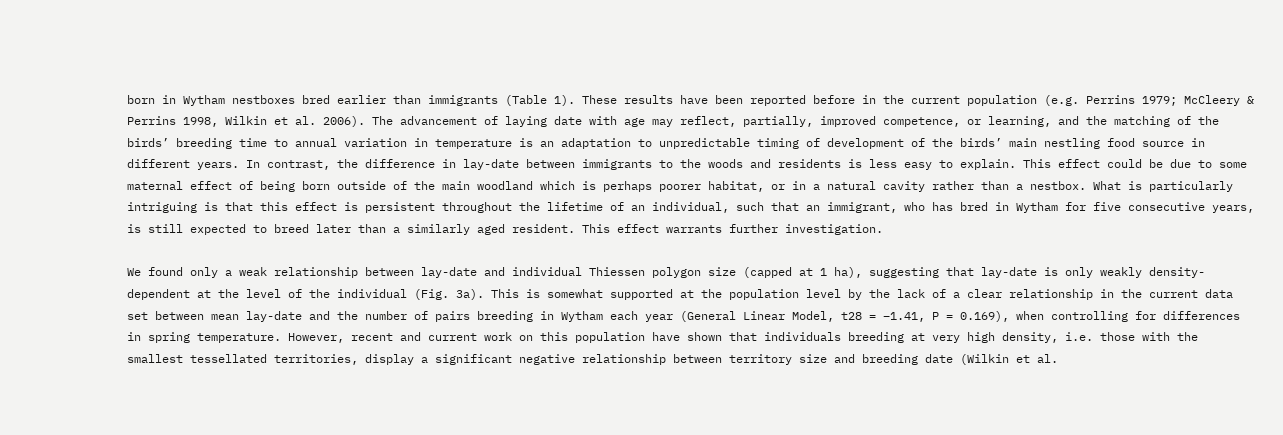born in Wytham nestboxes bred earlier than immigrants (Table 1). These results have been reported before in the current population (e.g. Perrins 1979; McCleery & Perrins 1998, Wilkin et al. 2006). The advancement of laying date with age may reflect, partially, improved competence, or learning, and the matching of the birds’ breeding time to annual variation in temperature is an adaptation to unpredictable timing of development of the birds’ main nestling food source in different years. In contrast, the difference in lay-date between immigrants to the woods and residents is less easy to explain. This effect could be due to some maternal effect of being born outside of the main woodland which is perhaps poorer habitat, or in a natural cavity rather than a nestbox. What is particularly intriguing is that this effect is persistent throughout the lifetime of an individual, such that an immigrant, who has bred in Wytham for five consecutive years, is still expected to breed later than a similarly aged resident. This effect warrants further investigation.

We found only a weak relationship between lay-date and individual Thiessen polygon size (capped at 1 ha), suggesting that lay-date is only weakly density-dependent at the level of the individual (Fig. 3a). This is somewhat supported at the population level by the lack of a clear relationship in the current data set between mean lay-date and the number of pairs breeding in Wytham each year (General Linear Model, t28 = –1.41, P = 0.169), when controlling for differences in spring temperature. However, recent and current work on this population have shown that individuals breeding at very high density, i.e. those with the smallest tessellated territories, display a significant negative relationship between territory size and breeding date (Wilkin et al.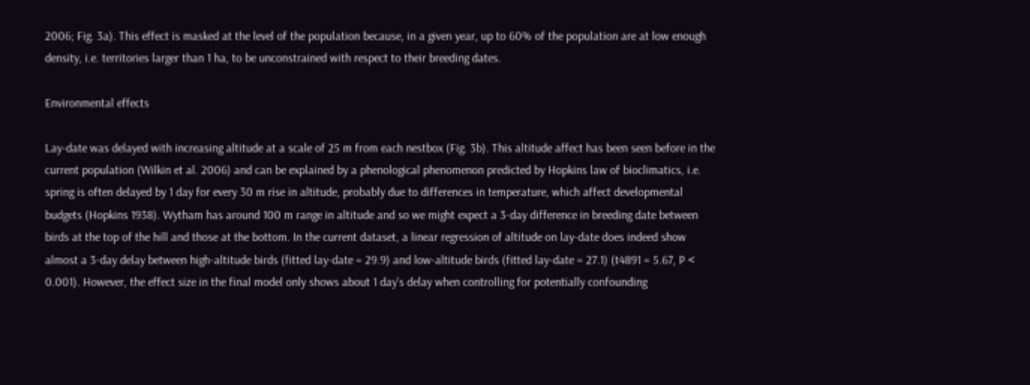2006; Fig. 3a). This effect is masked at the level of the population because, in a given year, up to 60% of the population are at low enough density, i.e. territories larger than 1 ha, to be unconstrained with respect to their breeding dates.

Environmental effects

Lay-date was delayed with increasing altitude at a scale of 25 m from each nestbox (Fig. 3b). This altitude affect has been seen before in the current population (Wilkin et al. 2006) and can be explained by a phenological phenomenon predicted by Hopkins law of bioclimatics, i.e. spring is often delayed by 1 day for every 30 m rise in altitude, probably due to differences in temperature, which affect developmental budgets (Hopkins 1938). Wytham has around 100 m range in altitude and so we might expect a 3-day difference in breeding date between birds at the top of the hill and those at the bottom. In the current dataset, a linear regression of altitude on lay-date does indeed show almost a 3-day delay between high-altitude birds (fitted lay-date = 29.9) and low-altitude birds (fitted lay-date = 27.1) (t4891 = 5.67, P < 0.001). However, the effect size in the final model only shows about 1 day's delay when controlling for potentially confounding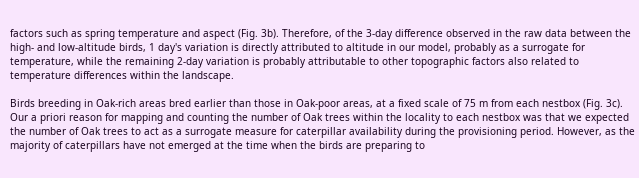factors such as spring temperature and aspect (Fig. 3b). Therefore, of the 3-day difference observed in the raw data between the high- and low-altitude birds, 1 day's variation is directly attributed to altitude in our model, probably as a surrogate for temperature, while the remaining 2-day variation is probably attributable to other topographic factors also related to temperature differences within the landscape.

Birds breeding in Oak-rich areas bred earlier than those in Oak-poor areas, at a fixed scale of 75 m from each nestbox (Fig. 3c). Our a priori reason for mapping and counting the number of Oak trees within the locality to each nestbox was that we expected the number of Oak trees to act as a surrogate measure for caterpillar availability during the provisioning period. However, as the majority of caterpillars have not emerged at the time when the birds are preparing to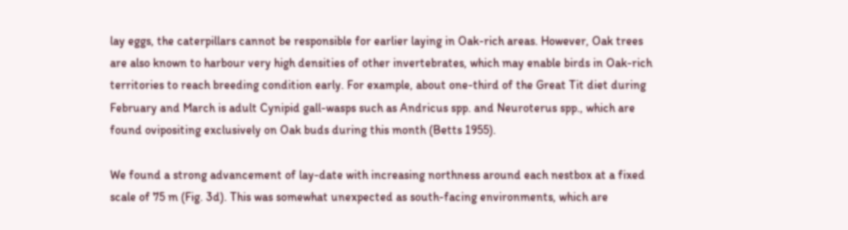lay eggs, the caterpillars cannot be responsible for earlier laying in Oak-rich areas. However, Oak trees are also known to harbour very high densities of other invertebrates, which may enable birds in Oak-rich territories to reach breeding condition early. For example, about one-third of the Great Tit diet during February and March is adult Cynipid gall-wasps such as Andricus spp. and Neuroterus spp., which are found ovipositing exclusively on Oak buds during this month (Betts 1955).

We found a strong advancement of lay-date with increasing northness around each nestbox at a fixed scale of 75 m (Fig. 3d). This was somewhat unexpected as south-facing environments, which are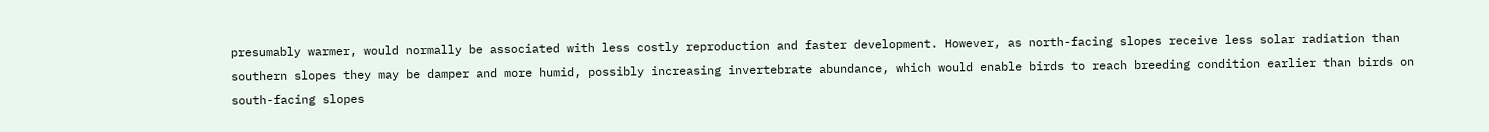presumably warmer, would normally be associated with less costly reproduction and faster development. However, as north-facing slopes receive less solar radiation than southern slopes they may be damper and more humid, possibly increasing invertebrate abundance, which would enable birds to reach breeding condition earlier than birds on south-facing slopes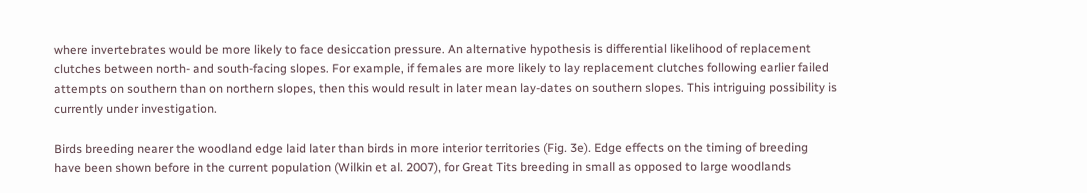where invertebrates would be more likely to face desiccation pressure. An alternative hypothesis is differential likelihood of replacement clutches between north- and south-facing slopes. For example, if females are more likely to lay replacement clutches following earlier failed attempts on southern than on northern slopes, then this would result in later mean lay-dates on southern slopes. This intriguing possibility is currently under investigation.

Birds breeding nearer the woodland edge laid later than birds in more interior territories (Fig. 3e). Edge effects on the timing of breeding have been shown before in the current population (Wilkin et al. 2007), for Great Tits breeding in small as opposed to large woodlands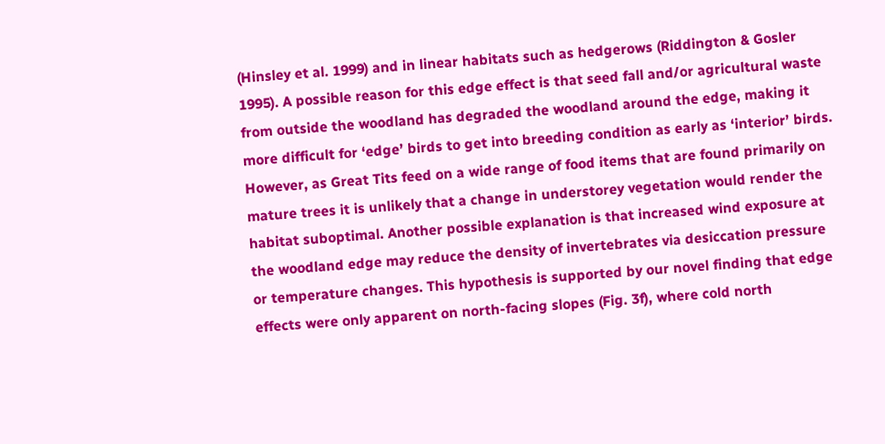(Hinsley et al. 1999) and in linear habitats such as hedgerows (Riddington & Gosler 1995). A possible reason for this edge effect is that seed fall and/or agricultural waste from outside the woodland has degraded the woodland around the edge, making it more difficult for ‘edge’ birds to get into breeding condition as early as ‘interior’ birds. However, as Great Tits feed on a wide range of food items that are found primarily on mature trees it is unlikely that a change in understorey vegetation would render the habitat suboptimal. Another possible explanation is that increased wind exposure at the woodland edge may reduce the density of invertebrates via desiccation pressure or temperature changes. This hypothesis is supported by our novel finding that edge effects were only apparent on north-facing slopes (Fig. 3f), where cold north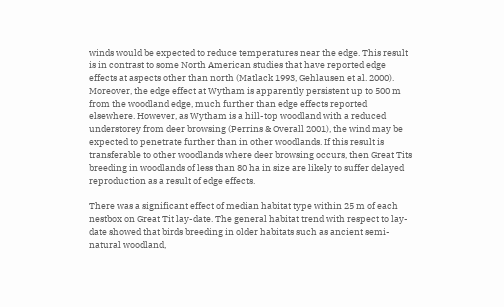winds would be expected to reduce temperatures near the edge. This result is in contrast to some North American studies that have reported edge effects at aspects other than north (Matlack 1993, Gehlausen et al. 2000). Moreover, the edge effect at Wytham is apparently persistent up to 500 m from the woodland edge, much further than edge effects reported elsewhere. However, as Wytham is a hill-top woodland with a reduced understorey from deer browsing (Perrins & Overall 2001), the wind may be expected to penetrate further than in other woodlands. If this result is transferable to other woodlands where deer browsing occurs, then Great Tits breeding in woodlands of less than 80 ha in size are likely to suffer delayed reproduction as a result of edge effects.

There was a significant effect of median habitat type within 25 m of each nestbox on Great Tit lay-date. The general habitat trend with respect to lay-date showed that birds breeding in older habitats such as ancient semi-natural woodland,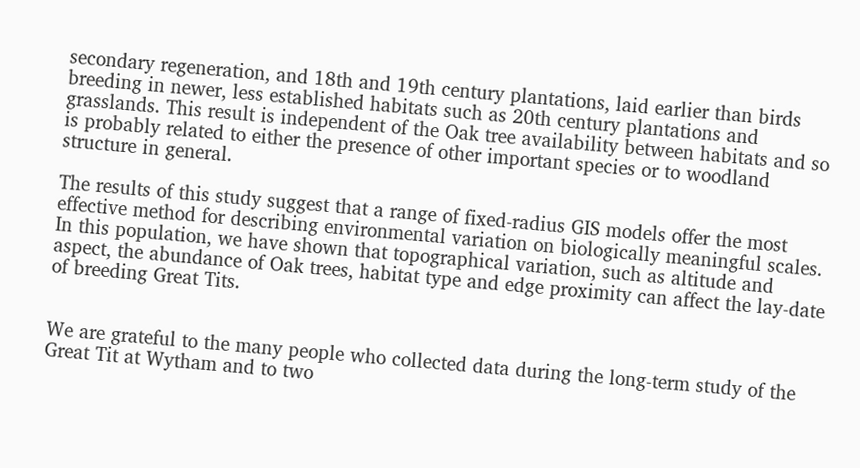secondary regeneration, and 18th and 19th century plantations, laid earlier than birds breeding in newer, less established habitats such as 20th century plantations and grasslands. This result is independent of the Oak tree availability between habitats and so is probably related to either the presence of other important species or to woodland structure in general.

The results of this study suggest that a range of fixed-radius GIS models offer the most effective method for describing environmental variation on biologically meaningful scales. In this population, we have shown that topographical variation, such as altitude and aspect, the abundance of Oak trees, habitat type and edge proximity can affect the lay-date of breeding Great Tits.


We are grateful to the many people who collected data during the long-term study of the Great Tit at Wytham and to two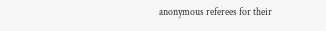anonymous referees for their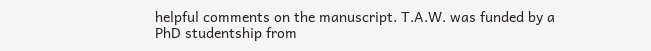helpful comments on the manuscript. T.A.W. was funded by a PhD studentship from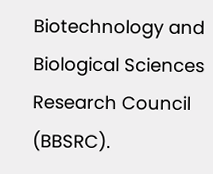Biotechnology and Biological Sciences Research Council (BBSRC).